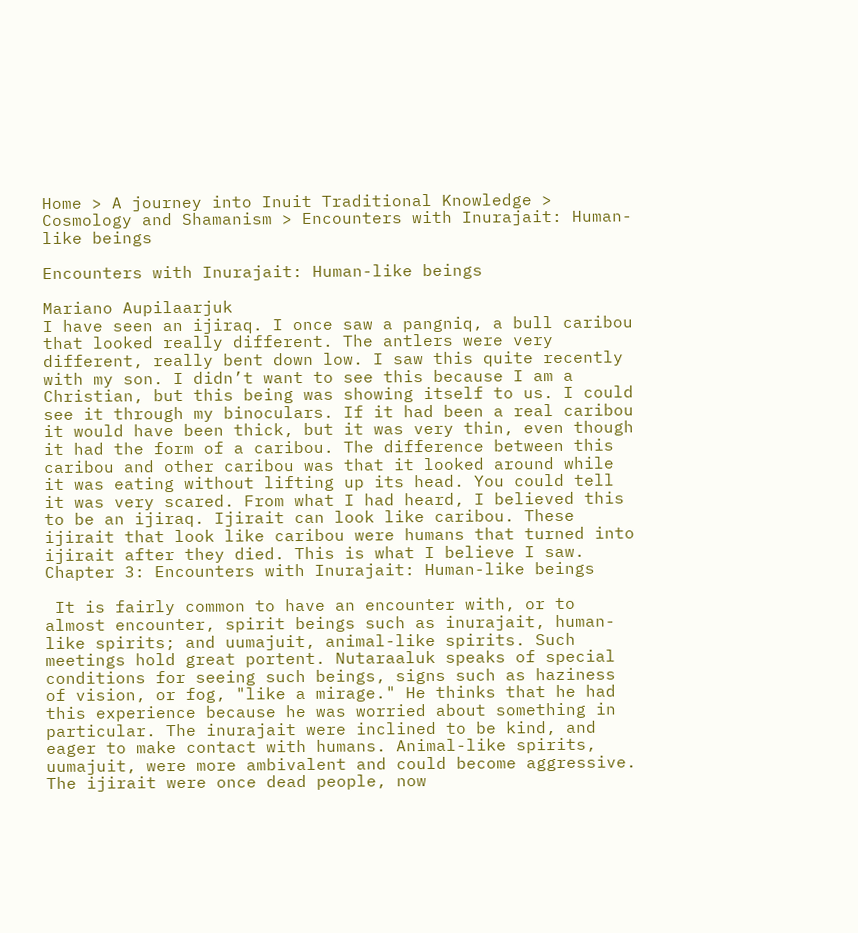Home > A journey into Inuit Traditional Knowledge > Cosmology and Shamanism > Encounters with Inurajait: Human-like beings

Encounters with Inurajait: Human-like beings

Mariano Aupilaarjuk
I have seen an ijiraq. I once saw a pangniq, a bull caribou that looked really different. The antlers were very different, really bent down low. I saw this quite recently with my son. I didn’t want to see this because I am a Christian, but this being was showing itself to us. I could see it through my binoculars. If it had been a real caribou it would have been thick, but it was very thin, even though it had the form of a caribou. The difference between this caribou and other caribou was that it looked around while it was eating without lifting up its head. You could tell it was very scared. From what I had heard, I believed this to be an ijiraq. Ijirait can look like caribou. These ijirait that look like caribou were humans that turned into ijirait after they died. This is what I believe I saw.
Chapter 3: Encounters with Inurajait: Human-like beings

 It is fairly common to have an encounter with, or to almost encounter, spirit beings such as inurajait, human-like spirits; and uumajuit, animal-like spirits. Such meetings hold great portent. Nutaraaluk speaks of special conditions for seeing such beings, signs such as haziness of vision, or fog, "like a mirage." He thinks that he had this experience because he was worried about something in particular. The inurajait were inclined to be kind, and eager to make contact with humans. Animal-like spirits, uumajuit, were more ambivalent and could become aggressive. The ijirait were once dead people, now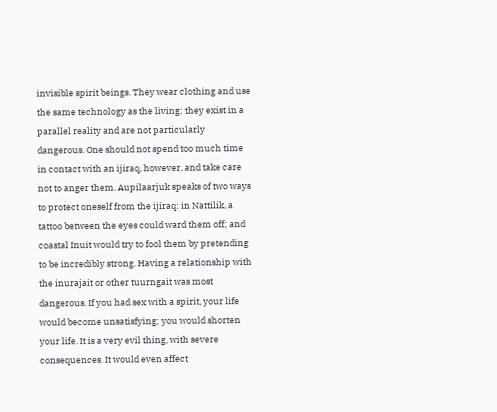invisible spirit beings. They wear clothing and use the same technology as the living; they exist in a parallel reality and are not particularly dangerous. One should not spend too much time in contact with an ijiraq, however, and take care not to anger them. Aupilaarjuk speaks of two ways to protect oneself from the ijiraq: in Nattilik, a tattoo between the eyes could ward them off; and coastal Inuit would try to fool them by pretending to be incredibly strong. Having a relationship with the inurajait or other tuurngait was most dangerous. If you had sex with a spirit, your life would become unsatisfying; you would shorten your life. It is a very evil thing, with severe consequences. It would even affect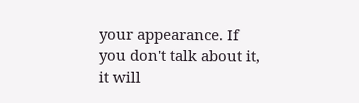your appearance. If you don't talk about it, it will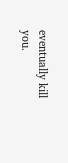eventually kill you.